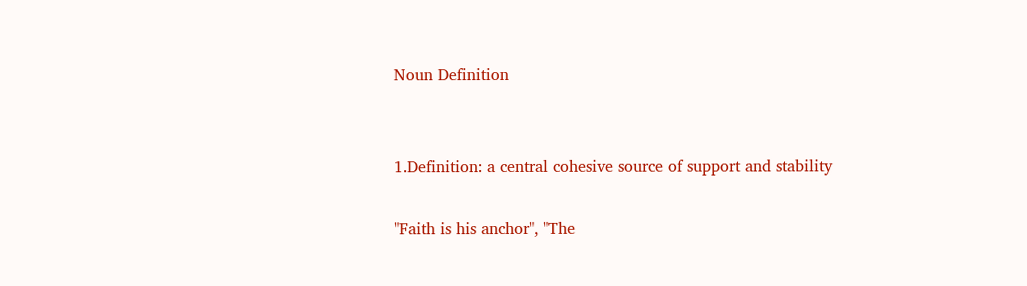Noun Definition


1.Definition: a central cohesive source of support and stability

"Faith is his anchor", "The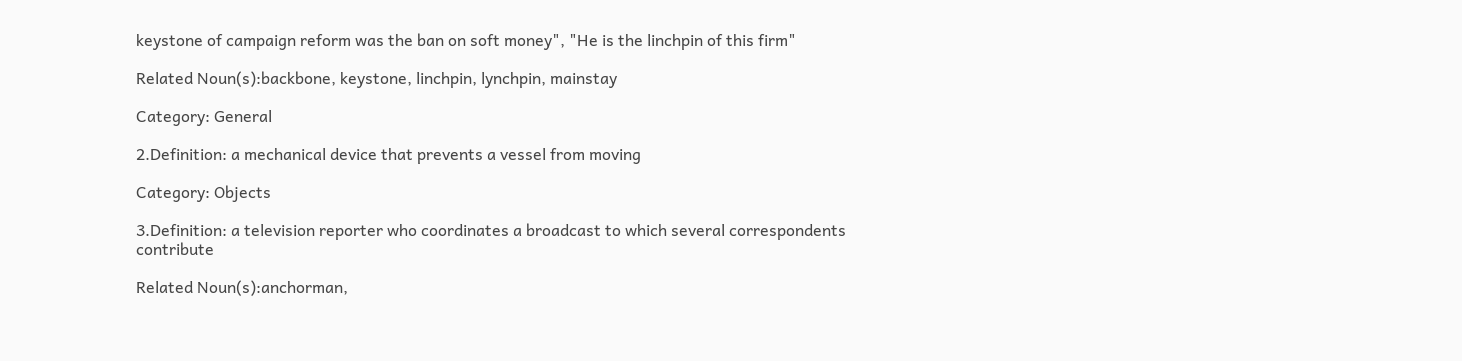keystone of campaign reform was the ban on soft money", "He is the linchpin of this firm"

Related Noun(s):backbone, keystone, linchpin, lynchpin, mainstay

Category: General

2.Definition: a mechanical device that prevents a vessel from moving

Category: Objects

3.Definition: a television reporter who coordinates a broadcast to which several correspondents contribute

Related Noun(s):anchorman,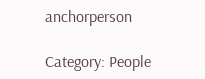anchorperson

Category: People